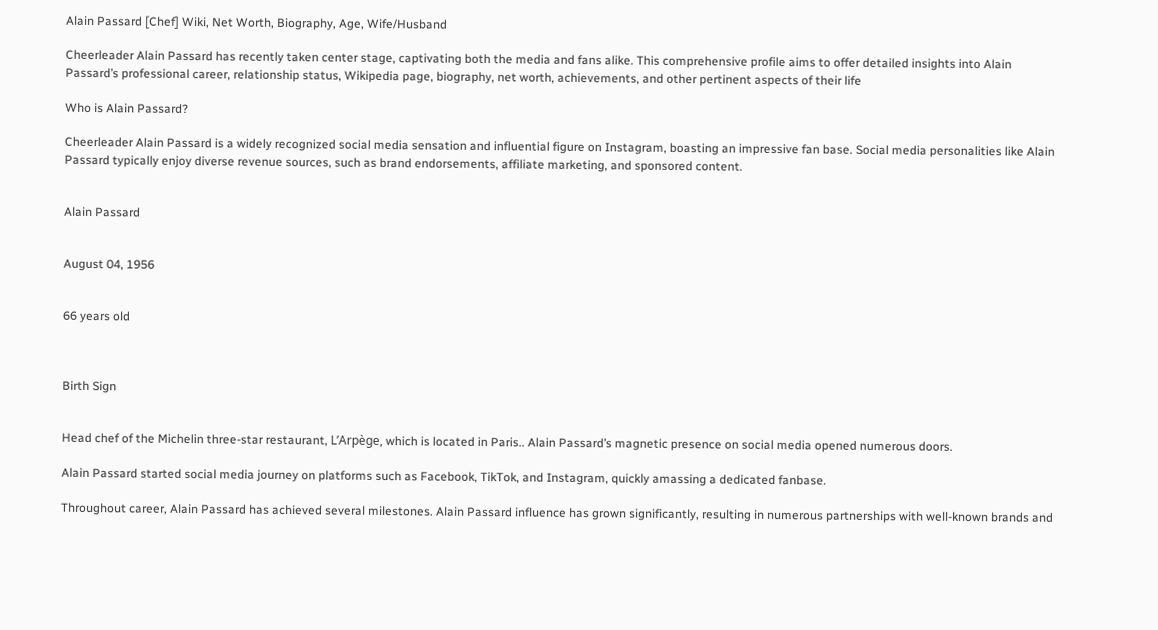Alain Passard [Chef] Wiki, Net Worth, Biography, Age, Wife/Husband

Cheerleader Alain Passard has recently taken center stage, captivating both the media and fans alike. This comprehensive profile aims to offer detailed insights into Alain Passard’s professional career, relationship status, Wikipedia page, biography, net worth, achievements, and other pertinent aspects of their life

Who is Alain Passard?

Cheerleader Alain Passard is a widely recognized social media sensation and influential figure on Instagram, boasting an impressive fan base. Social media personalities like Alain Passard typically enjoy diverse revenue sources, such as brand endorsements, affiliate marketing, and sponsored content.


Alain Passard


August 04, 1956


66 years old



Birth Sign


Head chef of the Michelin three-star restaurant, L’Arpège, which is located in Paris.. Alain Passard’s magnetic presence on social media opened numerous doors.

Alain Passard started social media journey on platforms such as Facebook, TikTok, and Instagram, quickly amassing a dedicated fanbase.

Throughout career, Alain Passard has achieved several milestones. Alain Passard influence has grown significantly, resulting in numerous partnerships with well-known brands and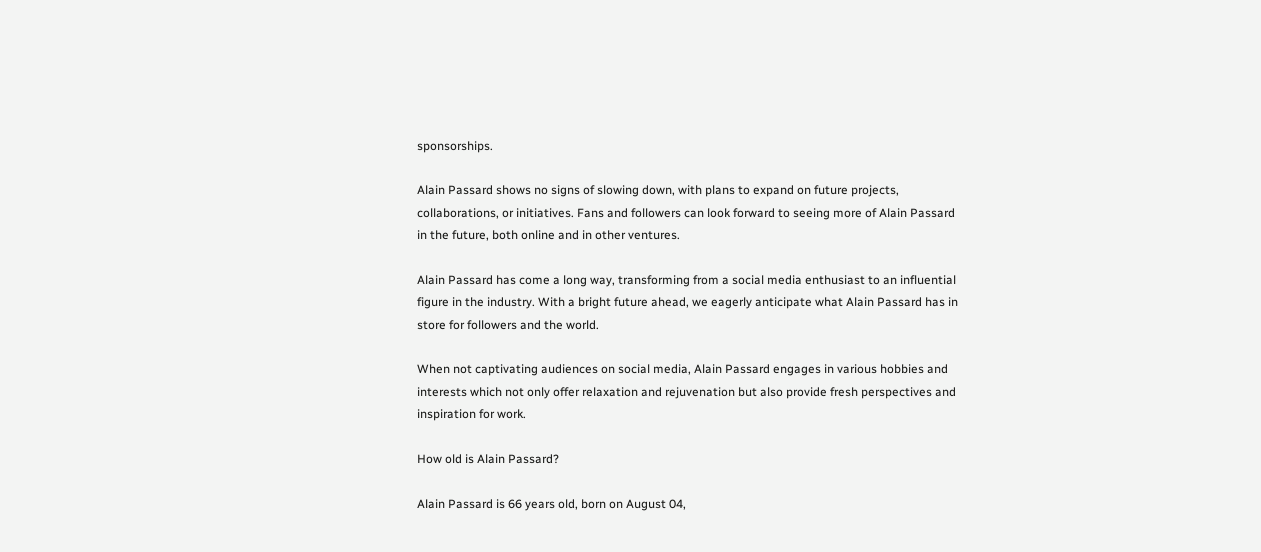sponsorships.

Alain Passard shows no signs of slowing down, with plans to expand on future projects, collaborations, or initiatives. Fans and followers can look forward to seeing more of Alain Passard in the future, both online and in other ventures.

Alain Passard has come a long way, transforming from a social media enthusiast to an influential figure in the industry. With a bright future ahead, we eagerly anticipate what Alain Passard has in store for followers and the world.

When not captivating audiences on social media, Alain Passard engages in various hobbies and interests which not only offer relaxation and rejuvenation but also provide fresh perspectives and inspiration for work.

How old is Alain Passard?

Alain Passard is 66 years old, born on August 04,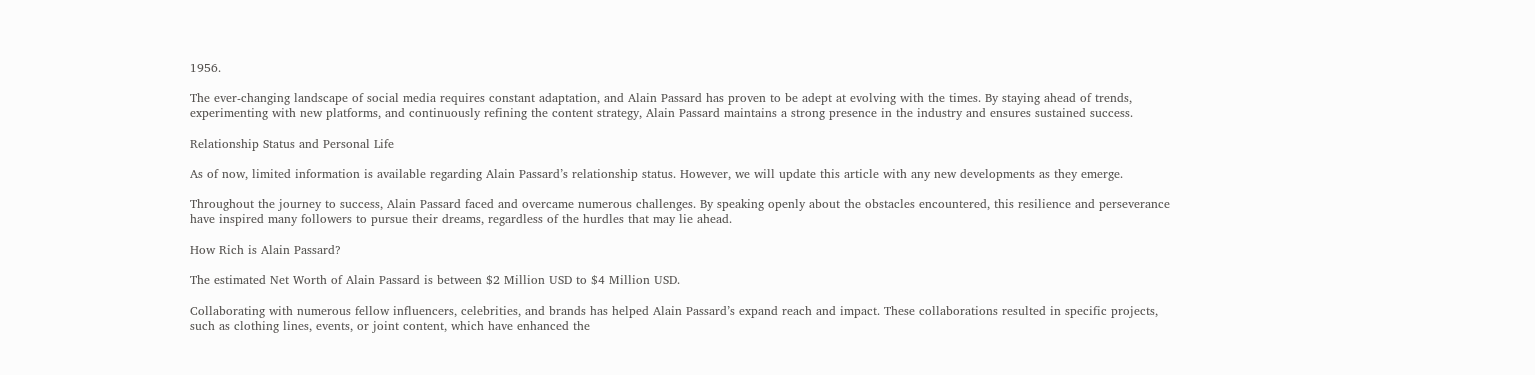1956.

The ever-changing landscape of social media requires constant adaptation, and Alain Passard has proven to be adept at evolving with the times. By staying ahead of trends, experimenting with new platforms, and continuously refining the content strategy, Alain Passard maintains a strong presence in the industry and ensures sustained success.

Relationship Status and Personal Life

As of now, limited information is available regarding Alain Passard’s relationship status. However, we will update this article with any new developments as they emerge.

Throughout the journey to success, Alain Passard faced and overcame numerous challenges. By speaking openly about the obstacles encountered, this resilience and perseverance have inspired many followers to pursue their dreams, regardless of the hurdles that may lie ahead.

How Rich is Alain Passard?

The estimated Net Worth of Alain Passard is between $2 Million USD to $4 Million USD.

Collaborating with numerous fellow influencers, celebrities, and brands has helped Alain Passard’s expand reach and impact. These collaborations resulted in specific projects, such as clothing lines, events, or joint content, which have enhanced the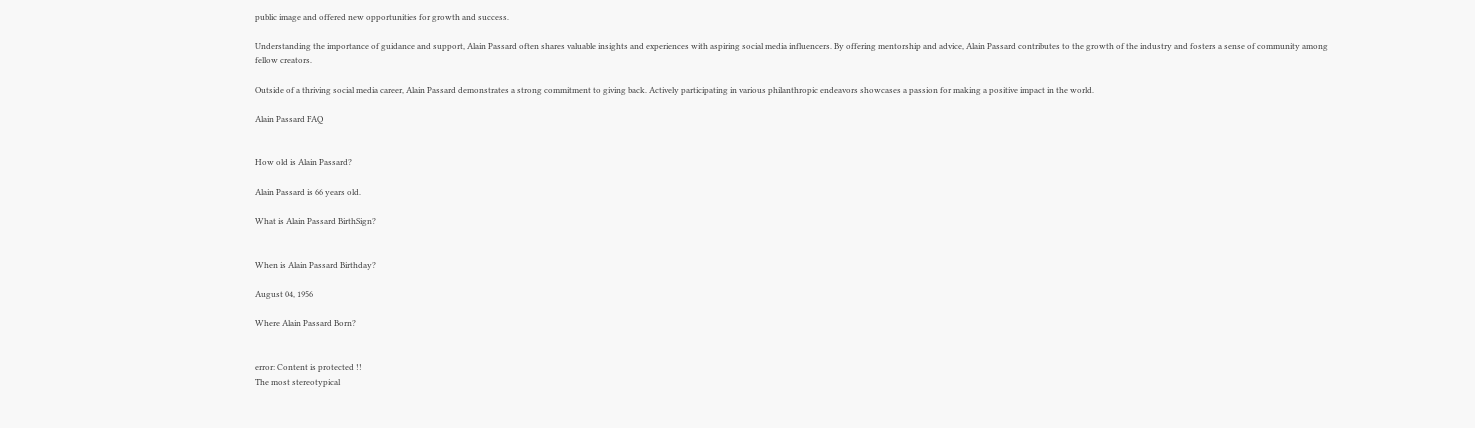public image and offered new opportunities for growth and success.

Understanding the importance of guidance and support, Alain Passard often shares valuable insights and experiences with aspiring social media influencers. By offering mentorship and advice, Alain Passard contributes to the growth of the industry and fosters a sense of community among fellow creators.

Outside of a thriving social media career, Alain Passard demonstrates a strong commitment to giving back. Actively participating in various philanthropic endeavors showcases a passion for making a positive impact in the world.

Alain Passard FAQ


How old is Alain Passard?

Alain Passard is 66 years old.

What is Alain Passard BirthSign?


When is Alain Passard Birthday?

August 04, 1956

Where Alain Passard Born?


error: Content is protected !!
The most stereotypical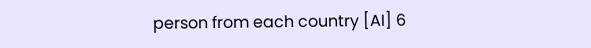person from each country [AI] 6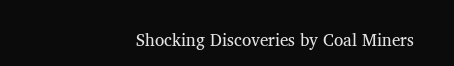Shocking Discoveries by Coal Miners